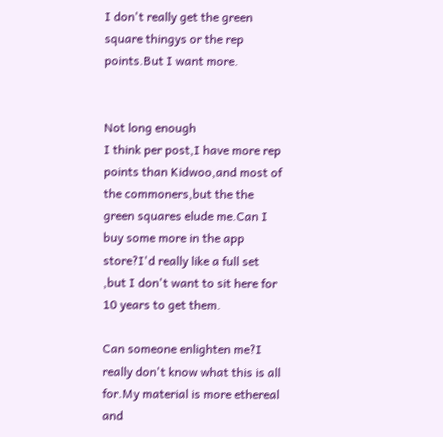I don't really get the green square thingys or the rep points.But I want more.


Not long enough
I think per post,I have more rep points than Kidwoo,and most of the commoners,but the the green squares elude me.Can I buy some more in the app store?I'd really like a full set ,but I don't want to sit here for 10 years to get them.

Can someone enlighten me?I really don't know what this is all for.My material is more ethereal and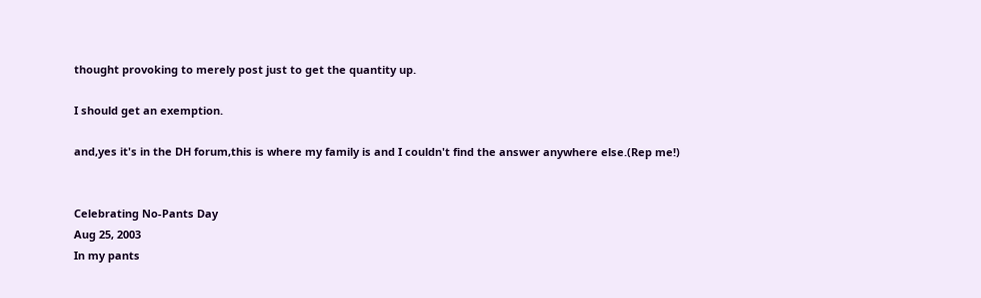thought provoking to merely post just to get the quantity up.

I should get an exemption.

and,yes it's in the DH forum,this is where my family is and I couldn't find the answer anywhere else.(Rep me!)


Celebrating No-Pants Day
Aug 25, 2003
In my pants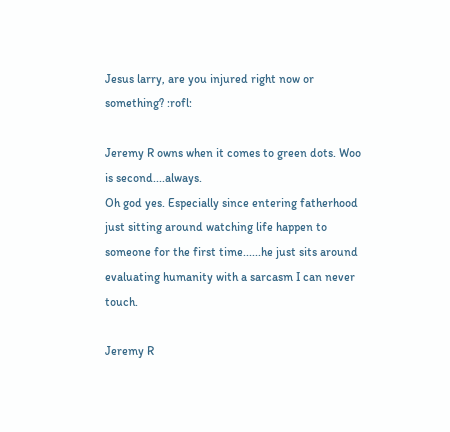Jesus larry, are you injured right now or something? :rofl:

Jeremy R owns when it comes to green dots. Woo is second....always.
Oh god yes. Especially since entering fatherhood just sitting around watching life happen to someone for the first time......he just sits around evaluating humanity with a sarcasm I can never touch.

Jeremy R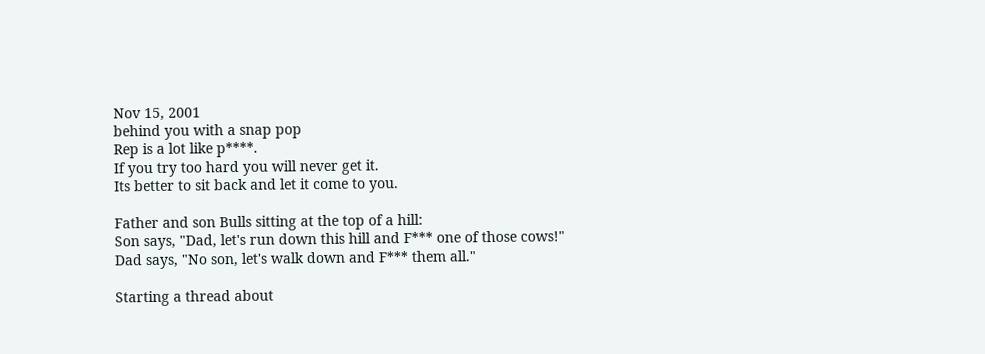Nov 15, 2001
behind you with a snap pop
Rep is a lot like p****.
If you try too hard you will never get it.
Its better to sit back and let it come to you.

Father and son Bulls sitting at the top of a hill:
Son says, "Dad, let's run down this hill and F*** one of those cows!"
Dad says, "No son, let's walk down and F*** them all."

Starting a thread about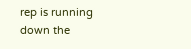rep is running down the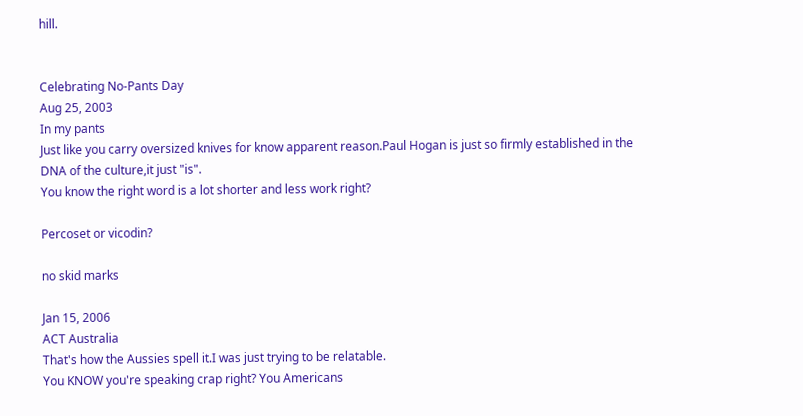hill.


Celebrating No-Pants Day
Aug 25, 2003
In my pants
Just like you carry oversized knives for know apparent reason.Paul Hogan is just so firmly established in the DNA of the culture,it just "is".
You know the right word is a lot shorter and less work right?

Percoset or vicodin?

no skid marks

Jan 15, 2006
ACT Australia
That's how the Aussies spell it.I was just trying to be relatable.
You KNOW you're speaking crap right? You Americans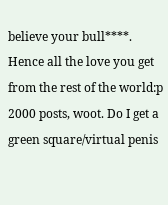believe your bull****. Hence all the love you get from the rest of the world:p
2000 posts, woot. Do I get a green square/virtual penis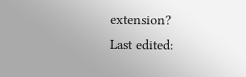extension?
Last edited: